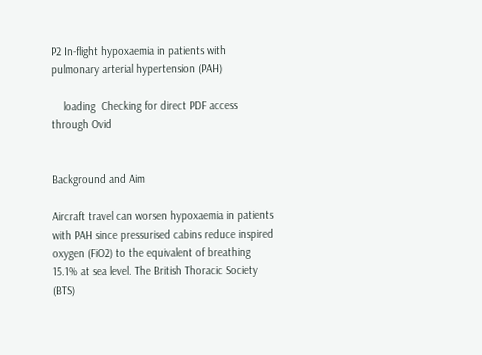P2 In-flight hypoxaemia in patients with pulmonary arterial hypertension (PAH)

    loading  Checking for direct PDF access through Ovid


Background and Aim

Aircraft travel can worsen hypoxaemia in patients with PAH since pressurised cabins reduce inspired oxygen (FiO2) to the equivalent of breathing 15.1% at sea level. The British Thoracic Society (BTS)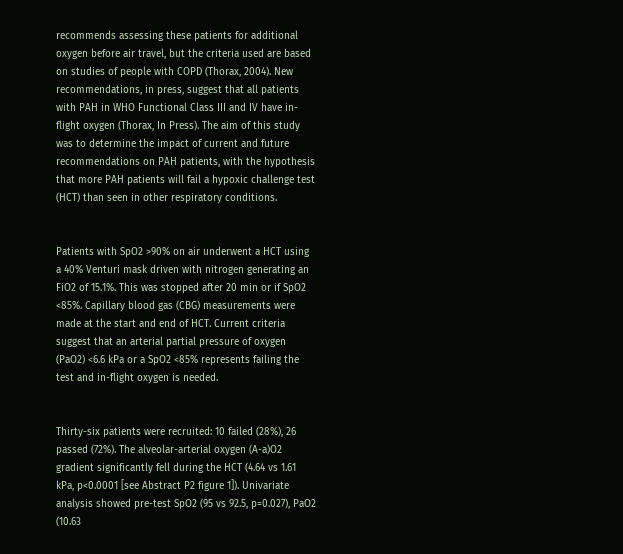recommends assessing these patients for additional oxygen before air travel, but the criteria used are based on studies of people with COPD (Thorax, 2004). New recommendations, in press, suggest that all patients with PAH in WHO Functional Class III and IV have in-flight oxygen (Thorax, In Press). The aim of this study was to determine the impact of current and future recommendations on PAH patients, with the hypothesis that more PAH patients will fail a hypoxic challenge test (HCT) than seen in other respiratory conditions.


Patients with SpO2 >90% on air underwent a HCT using a 40% Venturi mask driven with nitrogen generating an FiO2 of 15.1%. This was stopped after 20 min or if SpO2 <85%. Capillary blood gas (CBG) measurements were made at the start and end of HCT. Current criteria suggest that an arterial partial pressure of oxygen (PaO2) <6.6 kPa or a SpO2 <85% represents failing the test and in-flight oxygen is needed.


Thirty-six patients were recruited: 10 failed (28%), 26 passed (72%). The alveolar-arterial oxygen (A-a)O2 gradient significantly fell during the HCT (4.64 vs 1.61 kPa, p<0.0001 [see Abstract P2 figure 1]). Univariate analysis showed pre-test SpO2 (95 vs 92.5, p=0.027), PaO2 (10.63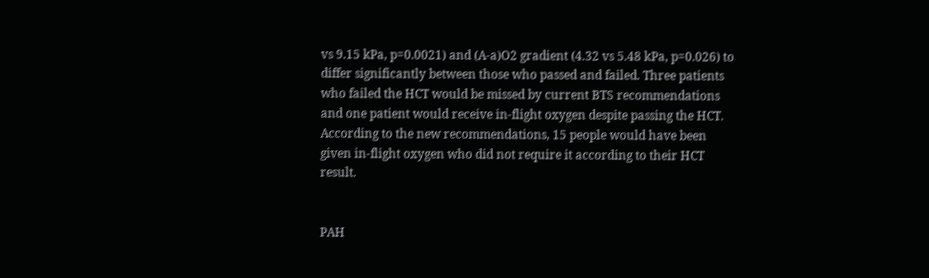vs 9.15 kPa, p=0.0021) and (A-a)O2 gradient (4.32 vs 5.48 kPa, p=0.026) to differ significantly between those who passed and failed. Three patients who failed the HCT would be missed by current BTS recommendations and one patient would receive in-flight oxygen despite passing the HCT. According to the new recommendations, 15 people would have been given in-flight oxygen who did not require it according to their HCT result.


PAH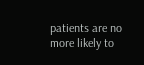patients are no more likely to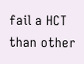fail a HCT than other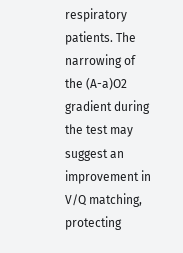respiratory patients. The narrowing of the (A-a)O2 gradient during the test may suggest an improvement in V/Q matching, protecting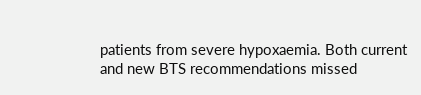patients from severe hypoxaemia. Both current and new BTS recommendations missed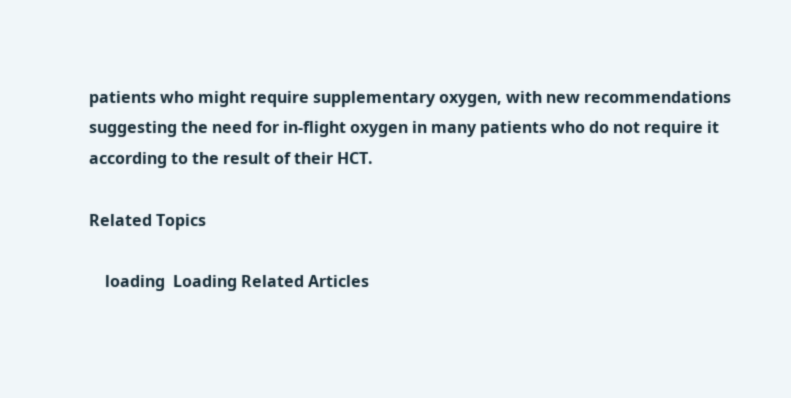patients who might require supplementary oxygen, with new recommendations suggesting the need for in-flight oxygen in many patients who do not require it according to the result of their HCT.

Related Topics

    loading  Loading Related Articles